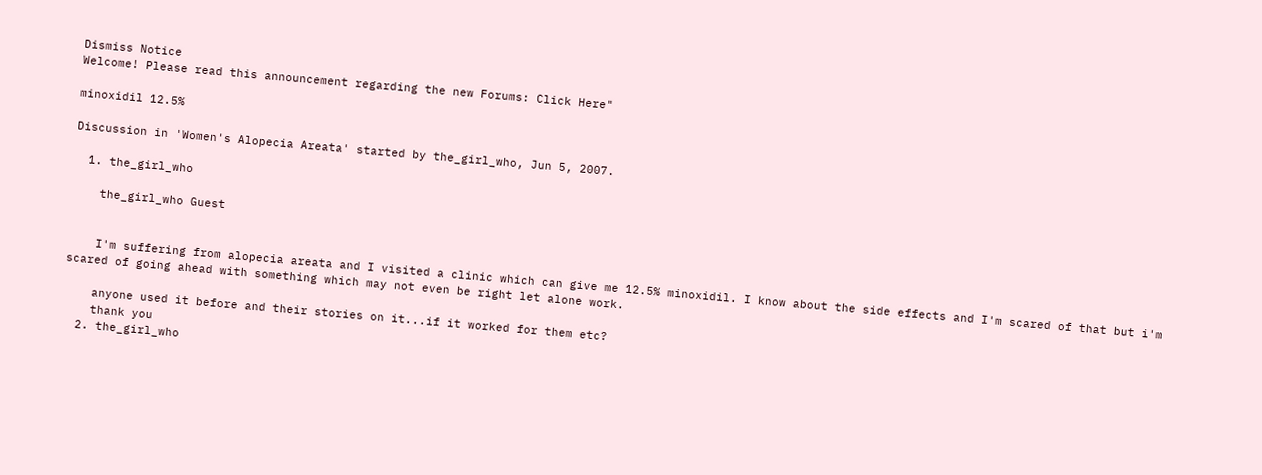Dismiss Notice
Welcome! Please read this announcement regarding the new Forums: Click Here"

minoxidil 12.5%

Discussion in 'Women's Alopecia Areata' started by the_girl_who, Jun 5, 2007.

  1. the_girl_who

    the_girl_who Guest


    I'm suffering from alopecia areata and I visited a clinic which can give me 12.5% minoxidil. I know about the side effects and I'm scared of that but i'm scared of going ahead with something which may not even be right let alone work.

    anyone used it before and their stories on it...if it worked for them etc?
    thank you
  2. the_girl_who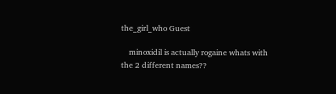the_girl_who Guest

    minoxidil is actually rogaine whats with the 2 different names??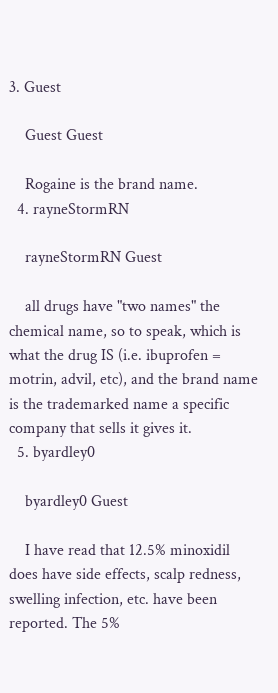3. Guest

    Guest Guest

    Rogaine is the brand name.
  4. rayneStormRN

    rayneStormRN Guest

    all drugs have "two names" the chemical name, so to speak, which is what the drug IS (i.e. ibuprofen = motrin, advil, etc), and the brand name is the trademarked name a specific company that sells it gives it.
  5. byardley0

    byardley0 Guest

    I have read that 12.5% minoxidil does have side effects, scalp redness, swelling infection, etc. have been reported. The 5%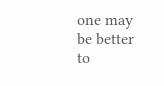one may be better to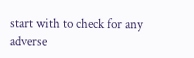start with to check for any adverse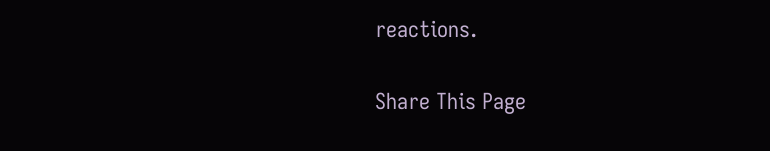reactions.


Share This Page